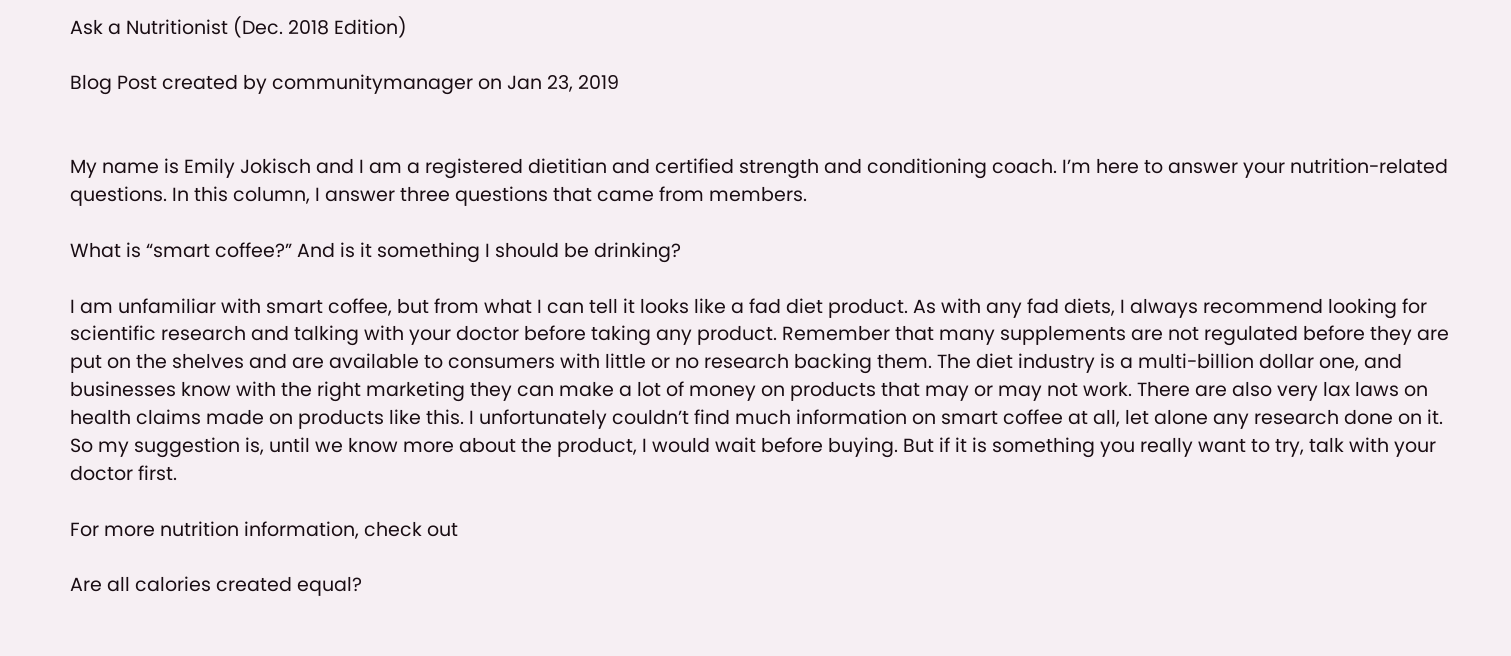Ask a Nutritionist (Dec. 2018 Edition)

Blog Post created by communitymanager on Jan 23, 2019


My name is Emily Jokisch and I am a registered dietitian and certified strength and conditioning coach. I’m here to answer your nutrition-related questions. In this column, I answer three questions that came from members.

What is “smart coffee?” And is it something I should be drinking?

I am unfamiliar with smart coffee, but from what I can tell it looks like a fad diet product. As with any fad diets, I always recommend looking for scientific research and talking with your doctor before taking any product. Remember that many supplements are not regulated before they are put on the shelves and are available to consumers with little or no research backing them. The diet industry is a multi-billion dollar one, and businesses know with the right marketing they can make a lot of money on products that may or may not work. There are also very lax laws on health claims made on products like this. I unfortunately couldn’t find much information on smart coffee at all, let alone any research done on it. So my suggestion is, until we know more about the product, I would wait before buying. But if it is something you really want to try, talk with your doctor first.

For more nutrition information, check out

Are all calories created equal?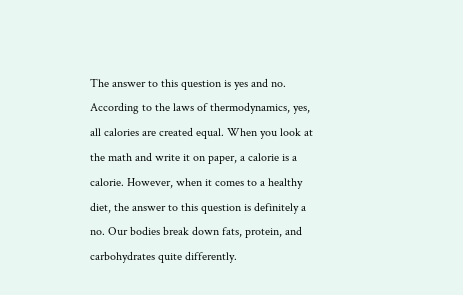The answer to this question is yes and no. According to the laws of thermodynamics, yes, all calories are created equal. When you look at the math and write it on paper, a calorie is a calorie. However, when it comes to a healthy diet, the answer to this question is definitely a no. Our bodies break down fats, protein, and carbohydrates quite differently.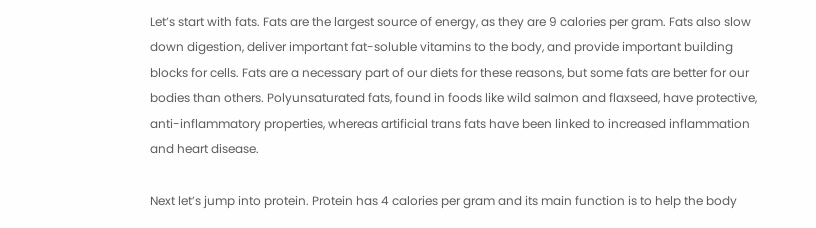Let’s start with fats. Fats are the largest source of energy, as they are 9 calories per gram. Fats also slow down digestion, deliver important fat-soluble vitamins to the body, and provide important building blocks for cells. Fats are a necessary part of our diets for these reasons, but some fats are better for our bodies than others. Polyunsaturated fats, found in foods like wild salmon and flaxseed, have protective, anti-inflammatory properties, whereas artificial trans fats have been linked to increased inflammation and heart disease.

Next let’s jump into protein. Protein has 4 calories per gram and its main function is to help the body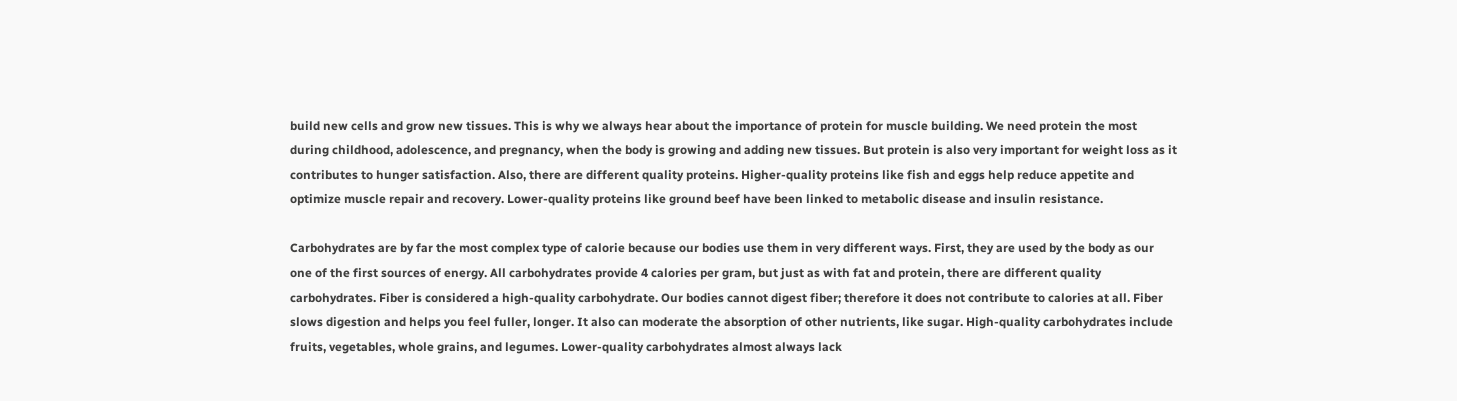build new cells and grow new tissues. This is why we always hear about the importance of protein for muscle building. We need protein the most during childhood, adolescence, and pregnancy, when the body is growing and adding new tissues. But protein is also very important for weight loss as it contributes to hunger satisfaction. Also, there are different quality proteins. Higher-quality proteins like fish and eggs help reduce appetite and optimize muscle repair and recovery. Lower-quality proteins like ground beef have been linked to metabolic disease and insulin resistance.

Carbohydrates are by far the most complex type of calorie because our bodies use them in very different ways. First, they are used by the body as our one of the first sources of energy. All carbohydrates provide 4 calories per gram, but just as with fat and protein, there are different quality carbohydrates. Fiber is considered a high-quality carbohydrate. Our bodies cannot digest fiber; therefore it does not contribute to calories at all. Fiber slows digestion and helps you feel fuller, longer. It also can moderate the absorption of other nutrients, like sugar. High-quality carbohydrates include fruits, vegetables, whole grains, and legumes. Lower-quality carbohydrates almost always lack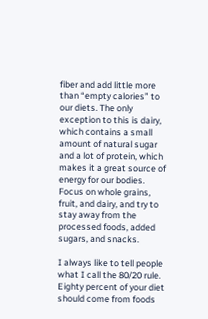fiber and add little more than “empty calories” to our diets. The only exception to this is dairy, which contains a small amount of natural sugar and a lot of protein, which makes it a great source of energy for our bodies. Focus on whole grains, fruit, and dairy, and try to stay away from the processed foods, added sugars, and snacks.

I always like to tell people what I call the 80/20 rule. Eighty percent of your diet should come from foods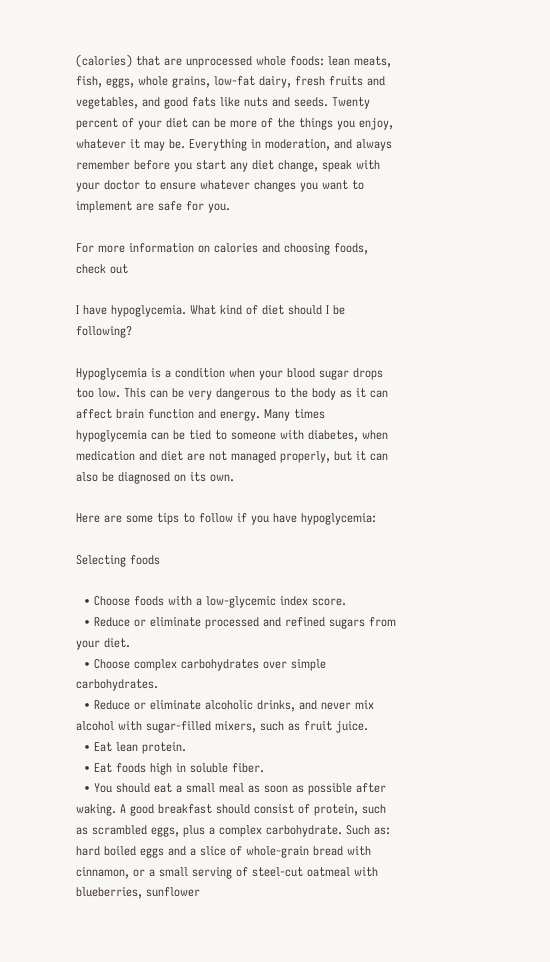(calories) that are unprocessed whole foods: lean meats, fish, eggs, whole grains, low-fat dairy, fresh fruits and vegetables, and good fats like nuts and seeds. Twenty percent of your diet can be more of the things you enjoy, whatever it may be. Everything in moderation, and always remember before you start any diet change, speak with your doctor to ensure whatever changes you want to implement are safe for you.

For more information on calories and choosing foods, check out

I have hypoglycemia. What kind of diet should I be following?

Hypoglycemia is a condition when your blood sugar drops too low. This can be very dangerous to the body as it can affect brain function and energy. Many times hypoglycemia can be tied to someone with diabetes, when medication and diet are not managed properly, but it can also be diagnosed on its own.

Here are some tips to follow if you have hypoglycemia:

Selecting foods

  • Choose foods with a low-glycemic index score.
  • Reduce or eliminate processed and refined sugars from your diet.
  • Choose complex carbohydrates over simple carbohydrates.
  • Reduce or eliminate alcoholic drinks, and never mix alcohol with sugar-filled mixers, such as fruit juice.
  • Eat lean protein.
  • Eat foods high in soluble fiber.
  • You should eat a small meal as soon as possible after waking. A good breakfast should consist of protein, such as scrambled eggs, plus a complex carbohydrate. Such as: hard boiled eggs and a slice of whole-grain bread with cinnamon, or a small serving of steel-cut oatmeal with blueberries, sunflower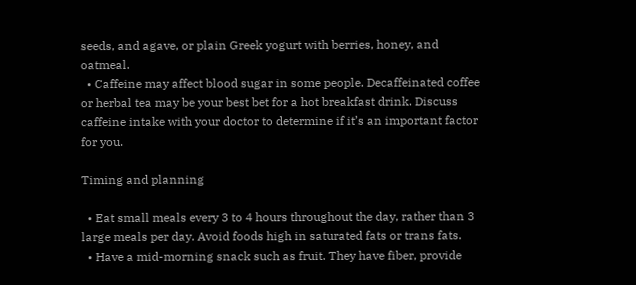seeds, and agave, or plain Greek yogurt with berries, honey, and oatmeal.
  • Caffeine may affect blood sugar in some people. Decaffeinated coffee or herbal tea may be your best bet for a hot breakfast drink. Discuss caffeine intake with your doctor to determine if it’s an important factor for you.

Timing and planning

  • Eat small meals every 3 to 4 hours throughout the day, rather than 3 large meals per day. Avoid foods high in saturated fats or trans fats.
  • Have a mid-morning snack such as fruit. They have fiber, provide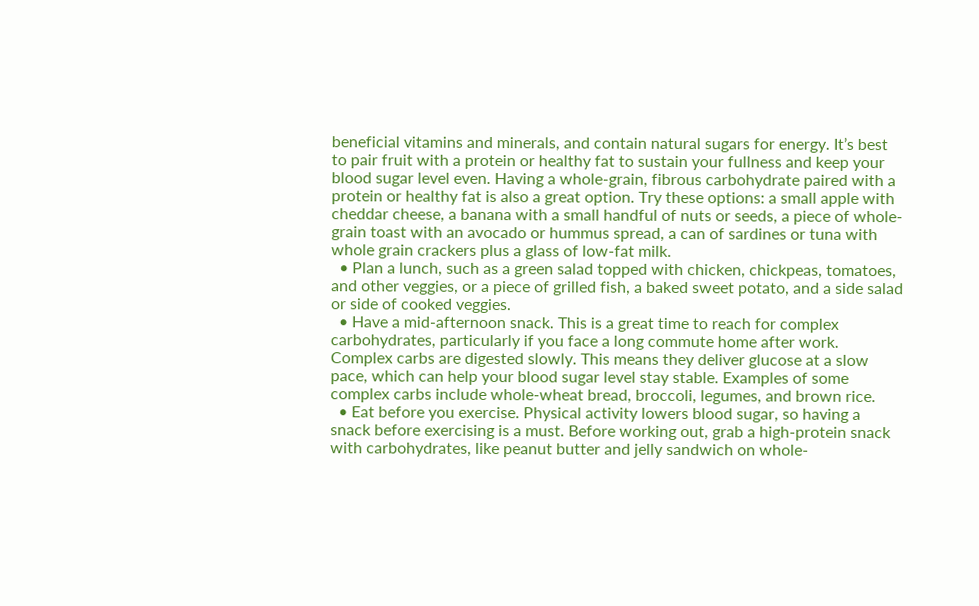beneficial vitamins and minerals, and contain natural sugars for energy. It’s best to pair fruit with a protein or healthy fat to sustain your fullness and keep your blood sugar level even. Having a whole-grain, fibrous carbohydrate paired with a protein or healthy fat is also a great option. Try these options: a small apple with cheddar cheese, a banana with a small handful of nuts or seeds, a piece of whole-grain toast with an avocado or hummus spread, a can of sardines or tuna with whole grain crackers plus a glass of low-fat milk.
  • Plan a lunch, such as a green salad topped with chicken, chickpeas, tomatoes, and other veggies, or a piece of grilled fish, a baked sweet potato, and a side salad or side of cooked veggies.
  • Have a mid-afternoon snack. This is a great time to reach for complex carbohydrates, particularly if you face a long commute home after work. Complex carbs are digested slowly. This means they deliver glucose at a slow pace, which can help your blood sugar level stay stable. Examples of some complex carbs include whole-wheat bread, broccoli, legumes, and brown rice.
  • Eat before you exercise. Physical activity lowers blood sugar, so having a snack before exercising is a must. Before working out, grab a high-protein snack with carbohydrates, like peanut butter and jelly sandwich on whole-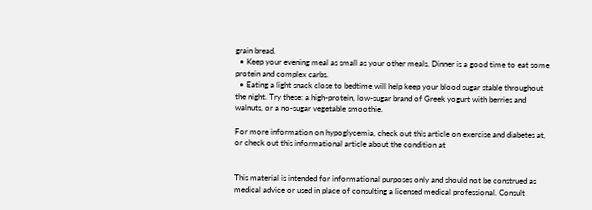grain bread.
  • Keep your evening meal as small as your other meals. Dinner is a good time to eat some protein and complex carbs.
  • Eating a light snack close to bedtime will help keep your blood sugar stable throughout the night. Try these: a high-protein, low-sugar brand of Greek yogurt with berries and walnuts, or a no-sugar vegetable smoothie.

For more information on hypoglycemia, check out this article on exercise and diabetes at, or check out this informational article about the condition at


This material is intended for informational purposes only and should not be construed as medical advice or used in place of consulting a licensed medical professional. Consult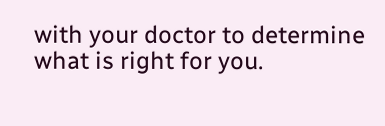with your doctor to determine what is right for you.